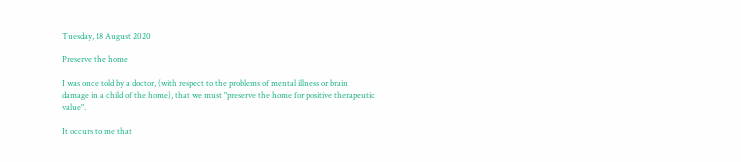Tuesday, 18 August 2020

Preserve the home

I was once told by a doctor, (with respect to the problems of mental illness or brain damage in a child of the home), that we must "preserve the home for positive therapeutic value".

It occurs to me that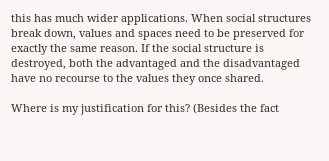this has much wider applications. When social structures break down, values and spaces need to be preserved for exactly the same reason. If the social structure is destroyed, both the advantaged and the disadvantaged have no recourse to the values they once shared.

Where is my justification for this? (Besides the fact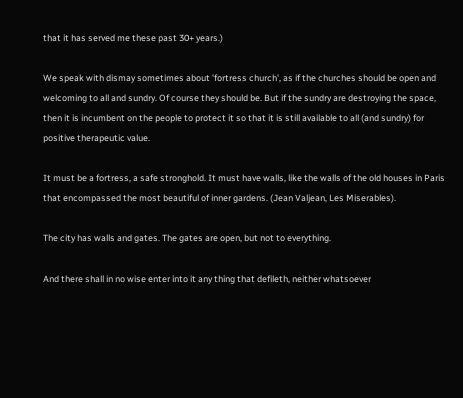that it has served me these past 30+ years.)

We speak with dismay sometimes about 'fortress church', as if the churches should be open and welcoming to all and sundry. Of course they should be. But if the sundry are destroying the space, then it is incumbent on the people to protect it so that it is still available to all (and sundry) for positive therapeutic value.

It must be a fortress, a safe stronghold. It must have walls, like the walls of the old houses in Paris that encompassed the most beautiful of inner gardens. (Jean Valjean, Les Miserables).

The city has walls and gates. The gates are open, but not to everything.

And there shall in no wise enter into it any thing that defileth, neither whatsoever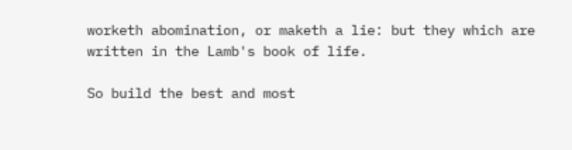worketh abomination, or maketh a lie: but they which are written in the Lamb's book of life.

So build the best and most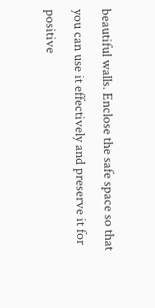beautiful walls. Enclose the safe space so that you can use it effectively and preserve it for positive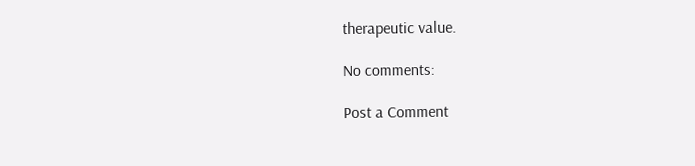therapeutic value.

No comments:

Post a Comment